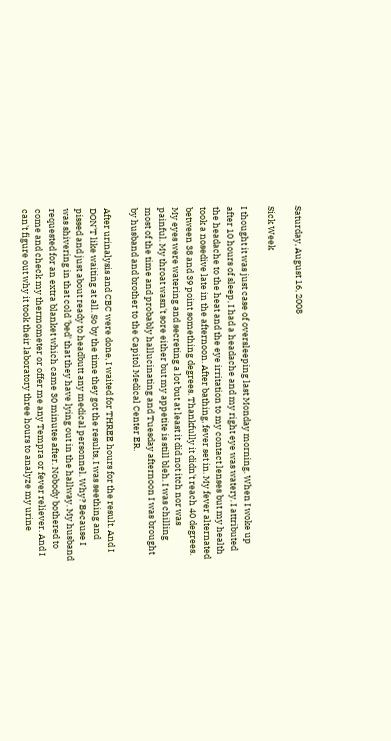Saturday, August 16, 2008

Sick Week

I thought it was just case of oversleeping last Monday morning. When I woke up after 10 hours of sleep, I had a headache and my right eye was watery. I attributed the headache to the heat and the eye irritation to my contact lenses but my health took a nosedive late in the afternoon. After bathing, fever set in. My fever alternated between 38 and 39 point something degrees. Thankfully it didn't reach 40 degrees. My eyes were watering and secreting a lot but at least it did not itch nor was painful. My throat wasn't sore either but my appetite is still bleh. I was chilling most of the time and probably hallucinating and Tuesday afternoon I was brought by husband and brother to the Capitol Medical Center ER.

After urinalysis and CBC were done, I waited for THREE hours for the result. And I DON'T like waiting at all. So by the time they got the results, I was seething and pissed and just about ready to headbutt any medical personnel. Why? Because I was shivering in that cold 'bed' that they have lying out in the hallway. My husband requested for an extra blanket which came 30 minutes after. Nobody bothered to come and check my thermometer or offer me any Tempra or fever reliever. And I can't figure out why it took their laboratory three hours to analyze my urine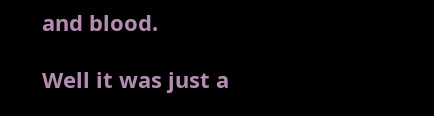and blood.

Well it was just a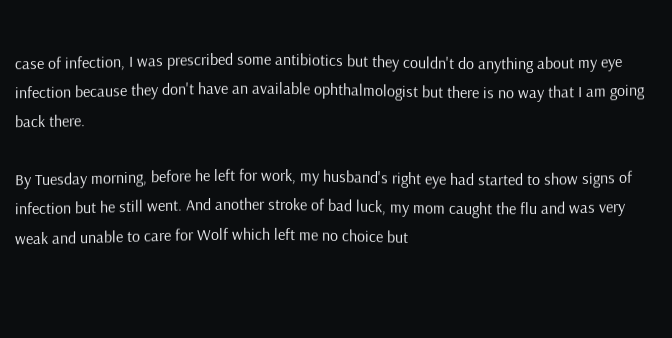case of infection, I was prescribed some antibiotics but they couldn't do anything about my eye infection because they don't have an available ophthalmologist but there is no way that I am going back there.

By Tuesday morning, before he left for work, my husband's right eye had started to show signs of infection but he still went. And another stroke of bad luck, my mom caught the flu and was very weak and unable to care for Wolf which left me no choice but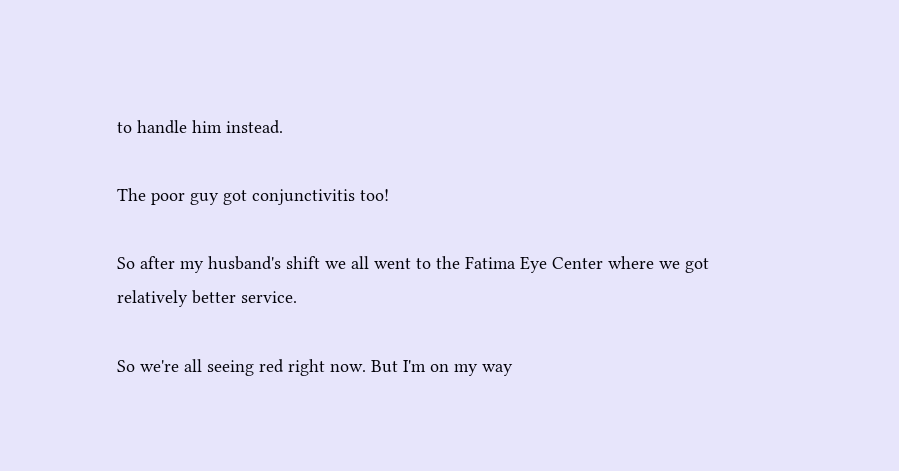to handle him instead.

The poor guy got conjunctivitis too!

So after my husband's shift we all went to the Fatima Eye Center where we got relatively better service.

So we're all seeing red right now. But I'm on my way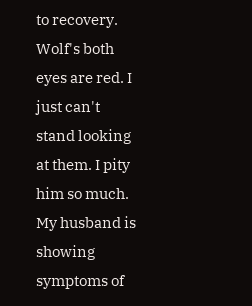to recovery. Wolf's both eyes are red. I just can't stand looking at them. I pity him so much. My husband is showing symptoms of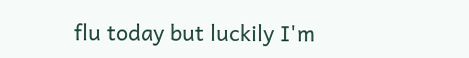flu today but luckily I'm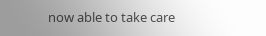now able to take care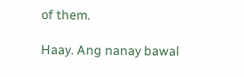of them.

Haay. Ang nanay bawal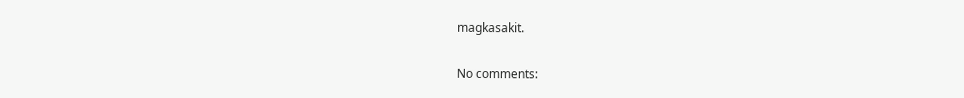magkasakit.

No comments: